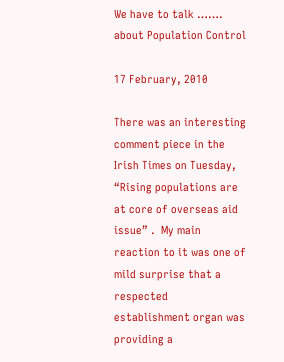We have to talk ……. about Population Control

17 February, 2010

There was an interesting comment piece in the Irish Times on Tuesday, “Rising populations are at core of overseas aid issue” .  My main reaction to it was one of mild surprise that a respected establishment organ was providing a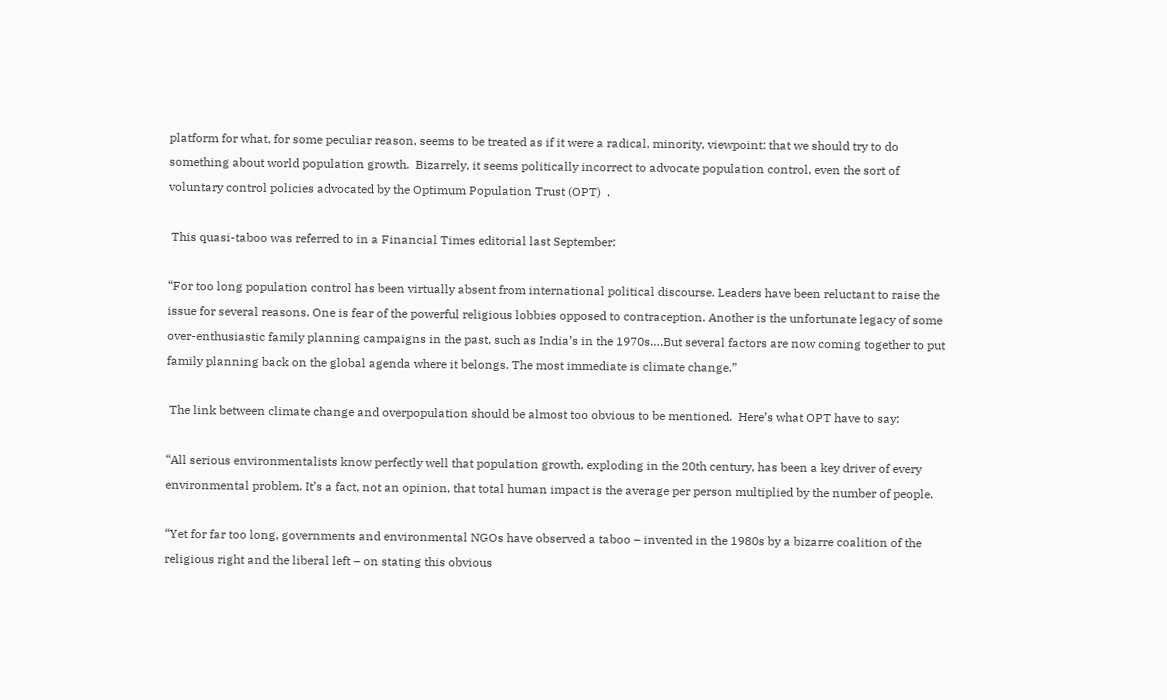platform for what, for some peculiar reason, seems to be treated as if it were a radical, minority, viewpoint: that we should try to do something about world population growth.  Bizarrely, it seems politically incorrect to advocate population control, even the sort of voluntary control policies advocated by the Optimum Population Trust (OPT)  .

 This quasi-taboo was referred to in a Financial Times editorial last September:

“For too long population control has been virtually absent from international political discourse. Leaders have been reluctant to raise the issue for several reasons. One is fear of the powerful religious lobbies opposed to contraception. Another is the unfortunate legacy of some over-enthusiastic family planning campaigns in the past, such as India’s in the 1970s….But several factors are now coming together to put family planning back on the global agenda where it belongs. The most immediate is climate change.”

 The link between climate change and overpopulation should be almost too obvious to be mentioned.  Here’s what OPT have to say:

“All serious environmentalists know perfectly well that population growth, exploding in the 20th century, has been a key driver of every environmental problem. It’s a fact, not an opinion, that total human impact is the average per person multiplied by the number of people.

“Yet for far too long, governments and environmental NGOs have observed a taboo – invented in the 1980s by a bizarre coalition of the religious right and the liberal left – on stating this obvious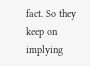fact. So they keep on implying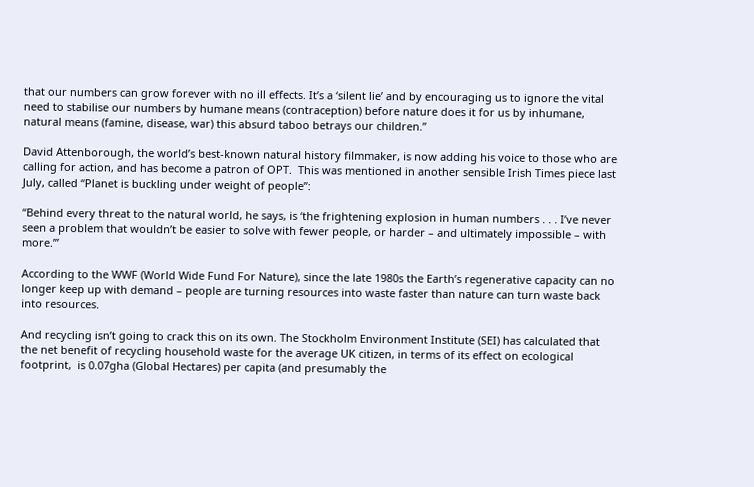that our numbers can grow forever with no ill effects. It’s a ‘silent lie’ and by encouraging us to ignore the vital need to stabilise our numbers by humane means (contraception) before nature does it for us by inhumane, natural means (famine, disease, war) this absurd taboo betrays our children.”

David Attenborough, the world’s best-known natural history filmmaker, is now adding his voice to those who are calling for action, and has become a patron of OPT.  This was mentioned in another sensible Irish Times piece last July, called “Planet is buckling under weight of people”:

“Behind every threat to the natural world, he says, is ‘the frightening explosion in human numbers . . . I’ve never seen a problem that wouldn’t be easier to solve with fewer people, or harder – and ultimately impossible – with more.’”

According to the WWF (World Wide Fund For Nature), since the late 1980s the Earth’s regenerative capacity can no longer keep up with demand – people are turning resources into waste faster than nature can turn waste back into resources.

And recycling isn’t going to crack this on its own. The Stockholm Environment Institute (SEI) has calculated that the net benefit of recycling household waste for the average UK citizen, in terms of its effect on ecological footprint,  is 0.07gha (Global Hectares) per capita (and presumably the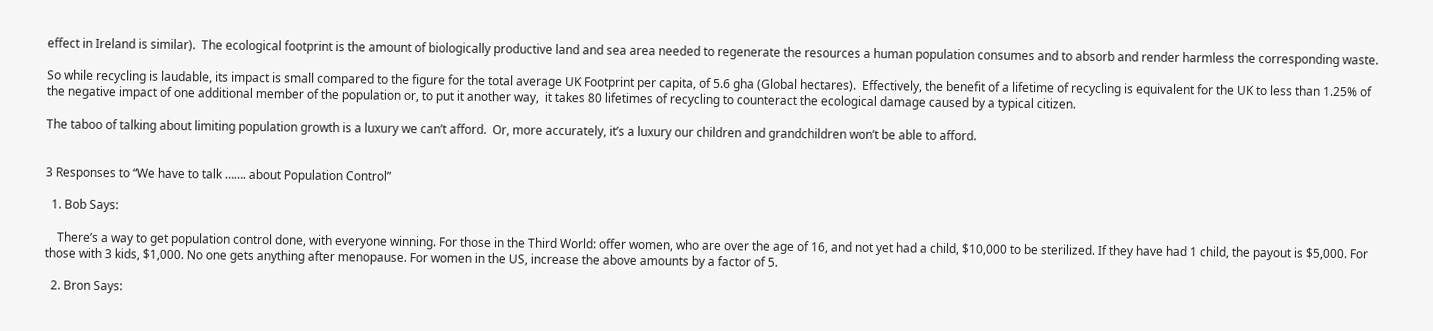effect in Ireland is similar).  The ecological footprint is the amount of biologically productive land and sea area needed to regenerate the resources a human population consumes and to absorb and render harmless the corresponding waste.

So while recycling is laudable, its impact is small compared to the figure for the total average UK Footprint per capita, of 5.6 gha (Global hectares).  Effectively, the benefit of a lifetime of recycling is equivalent for the UK to less than 1.25% of the negative impact of one additional member of the population or, to put it another way,  it takes 80 lifetimes of recycling to counteract the ecological damage caused by a typical citizen.

The taboo of talking about limiting population growth is a luxury we can’t afford.  Or, more accurately, it’s a luxury our children and grandchildren won’t be able to afford.


3 Responses to “We have to talk ……. about Population Control”

  1. Bob Says:

    There’s a way to get population control done, with everyone winning. For those in the Third World: offer women, who are over the age of 16, and not yet had a child, $10,000 to be sterilized. If they have had 1 child, the payout is $5,000. For those with 3 kids, $1,000. No one gets anything after menopause. For women in the US, increase the above amounts by a factor of 5.

  2. Bron Says: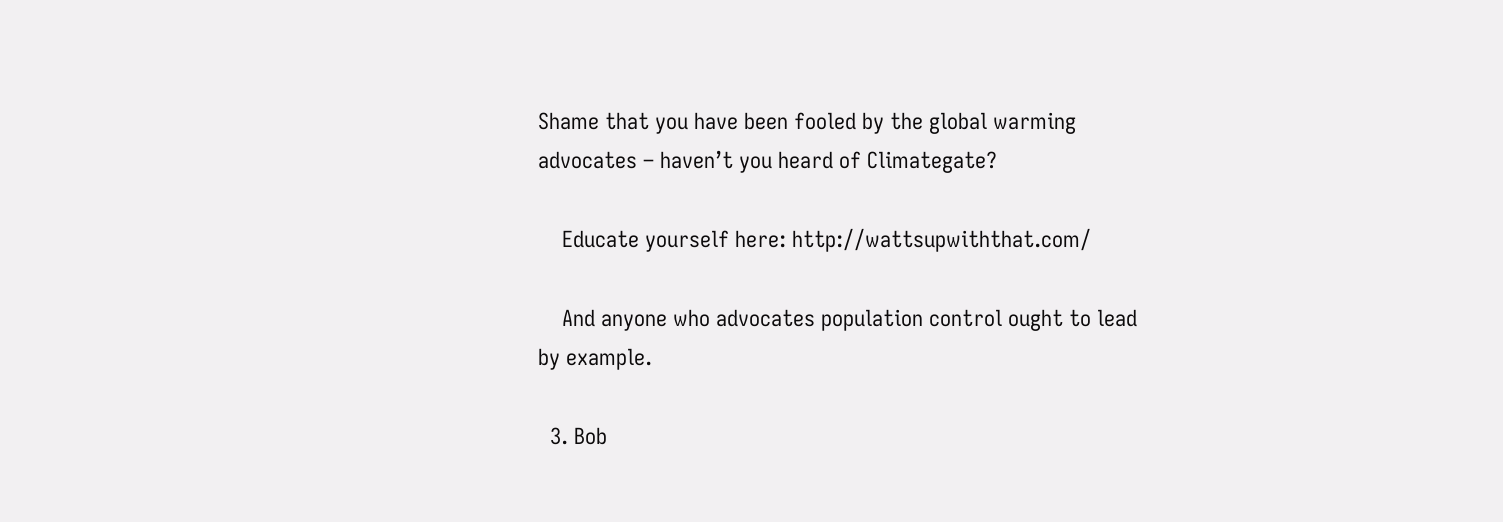Shame that you have been fooled by the global warming advocates – haven’t you heard of Climategate?

    Educate yourself here: http://wattsupwiththat.com/

    And anyone who advocates population control ought to lead by example.

  3. Bob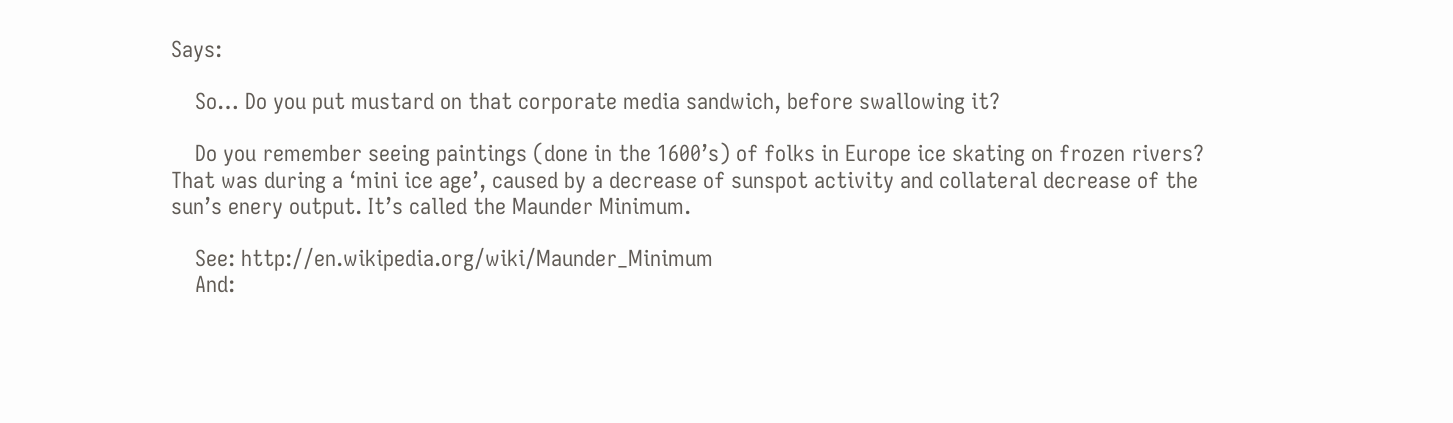Says:

    So… Do you put mustard on that corporate media sandwich, before swallowing it?

    Do you remember seeing paintings (done in the 1600’s) of folks in Europe ice skating on frozen rivers? That was during a ‘mini ice age’, caused by a decrease of sunspot activity and collateral decrease of the sun’s enery output. It’s called the Maunder Minimum.

    See: http://en.wikipedia.org/wiki/Maunder_Minimum
    And: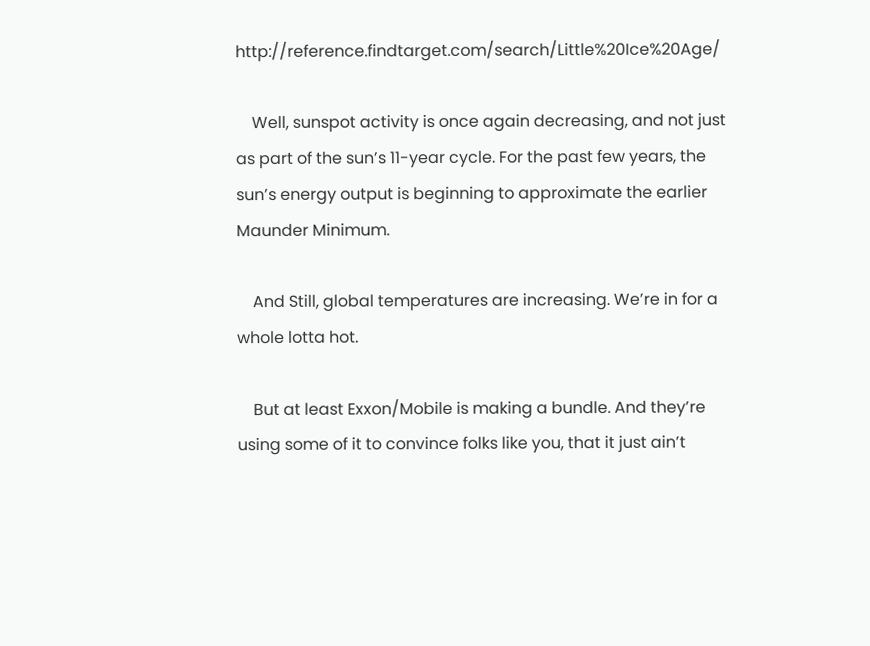http://reference.findtarget.com/search/Little%20Ice%20Age/

    Well, sunspot activity is once again decreasing, and not just as part of the sun’s 11-year cycle. For the past few years, the sun’s energy output is beginning to approximate the earlier Maunder Minimum.

    And Still, global temperatures are increasing. We’re in for a whole lotta hot.

    But at least Exxon/Mobile is making a bundle. And they’re using some of it to convince folks like you, that it just ain’t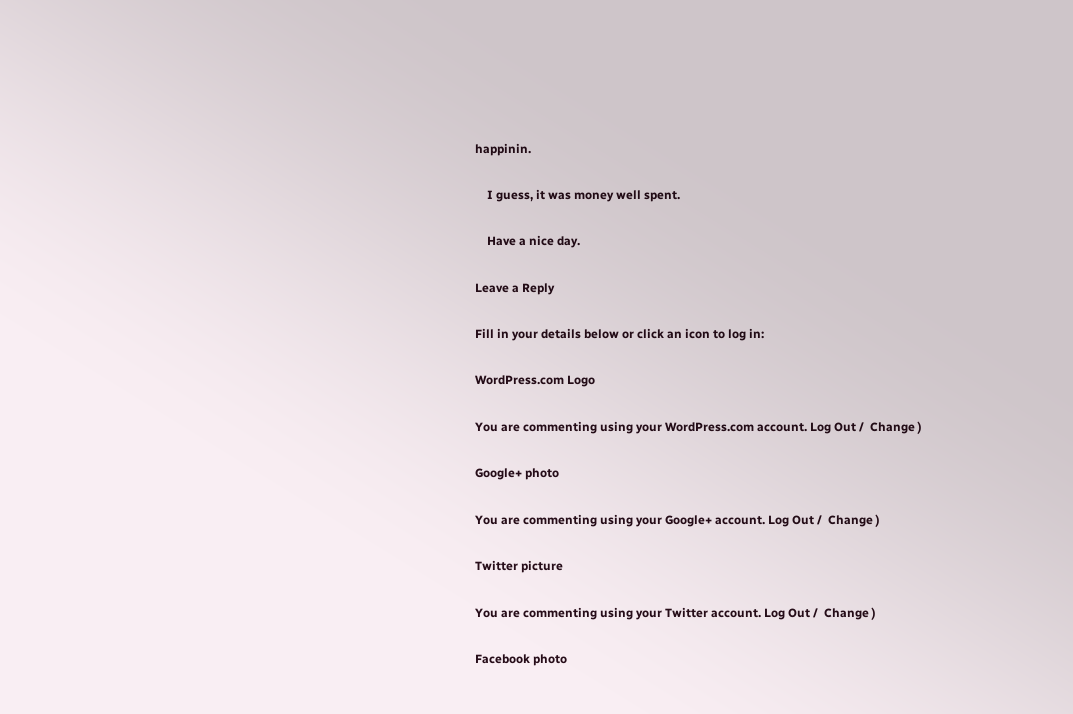happinin.

    I guess, it was money well spent.

    Have a nice day.

Leave a Reply

Fill in your details below or click an icon to log in:

WordPress.com Logo

You are commenting using your WordPress.com account. Log Out /  Change )

Google+ photo

You are commenting using your Google+ account. Log Out /  Change )

Twitter picture

You are commenting using your Twitter account. Log Out /  Change )

Facebook photo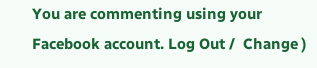You are commenting using your Facebook account. Log Out /  Change )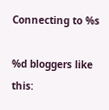Connecting to %s

%d bloggers like this: